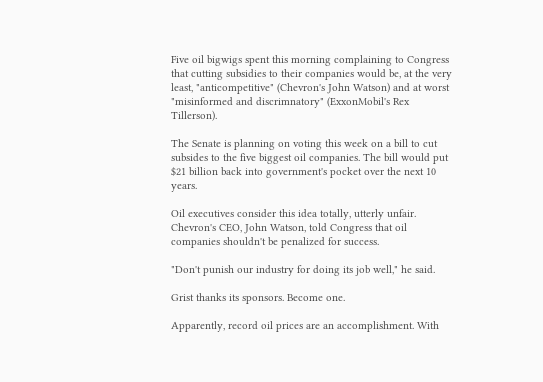Five oil bigwigs spent this morning complaining to Congress that cutting subsidies to their companies would be, at the very least, "anticompetitive" (Chevron's John Watson) and at worst "misinformed and discrimnatory" (ExxonMobil's Rex Tillerson).

The Senate is planning on voting this week on a bill to cut subsides to the five biggest oil companies. The bill would put $21 billion back into government's pocket over the next 10 years.

Oil executives consider this idea totally, utterly unfair. Chevron's CEO, John Watson, told Congress that oil companies shouldn't be penalized for success.

"Don't punish our industry for doing its job well," he said.

Grist thanks its sponsors. Become one.

Apparently, record oil prices are an accomplishment. With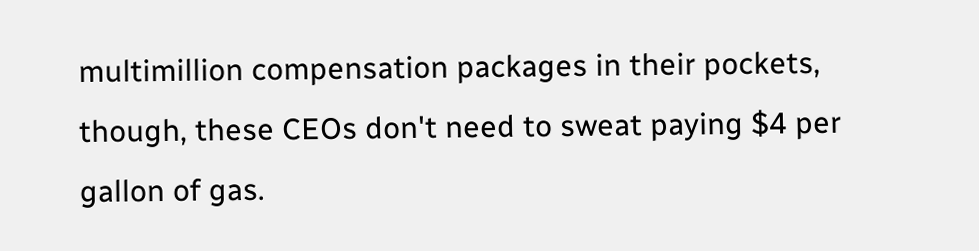multimillion compensation packages in their pockets, though, these CEOs don't need to sweat paying $4 per gallon of gas.